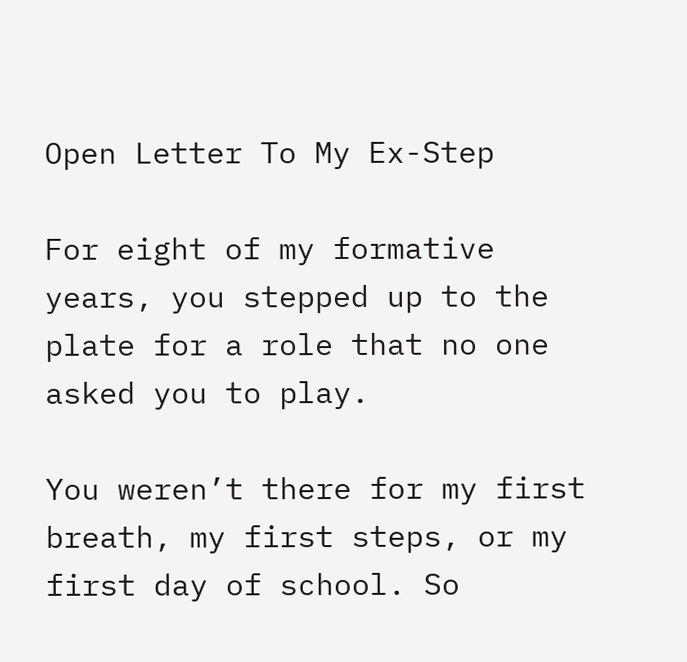Open Letter To My Ex-Step

For eight of my formative years, you stepped up to the plate for a role that no one asked you to play.

You weren’t there for my first breath, my first steps, or my first day of school. So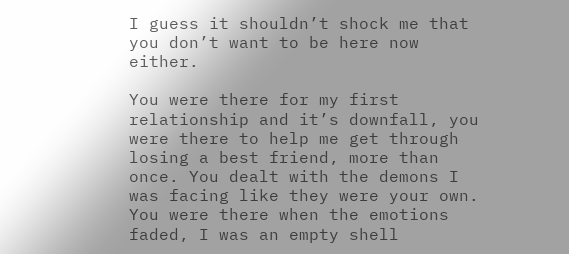I guess it shouldn’t shock me that you don’t want to be here now either.

You were there for my first relationship and it’s downfall, you were there to help me get through losing a best friend, more than once. You dealt with the demons I was facing like they were your own. You were there when the emotions faded, I was an empty shell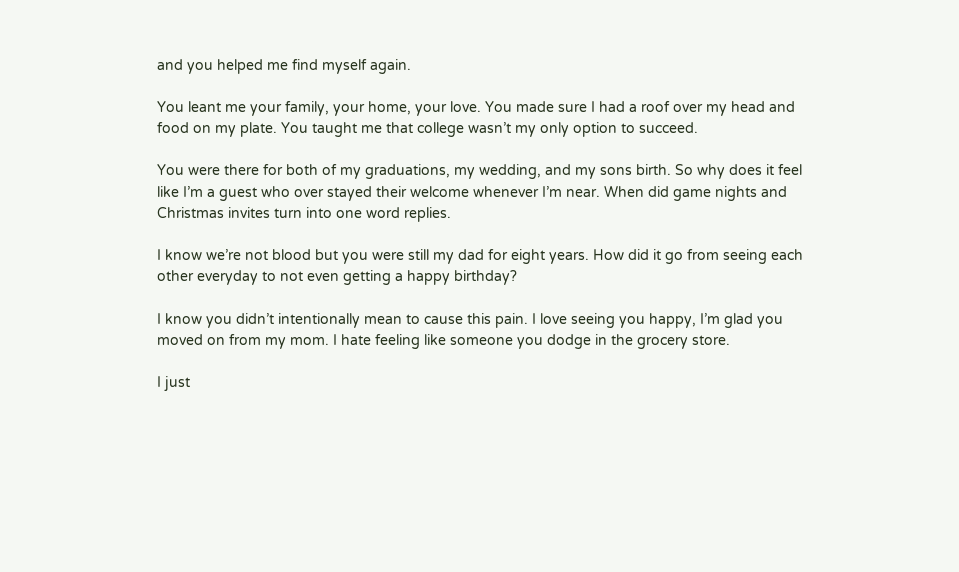and you helped me find myself again.

You leant me your family, your home, your love. You made sure I had a roof over my head and food on my plate. You taught me that college wasn’t my only option to succeed.

You were there for both of my graduations, my wedding, and my sons birth. So why does it feel like I’m a guest who over stayed their welcome whenever I’m near. When did game nights and Christmas invites turn into one word replies.

I know we’re not blood but you were still my dad for eight years. How did it go from seeing each other everyday to not even getting a happy birthday?

I know you didn’t intentionally mean to cause this pain. I love seeing you happy, I’m glad you moved on from my mom. I hate feeling like someone you dodge in the grocery store.

I just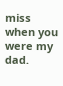miss when you were my dad.